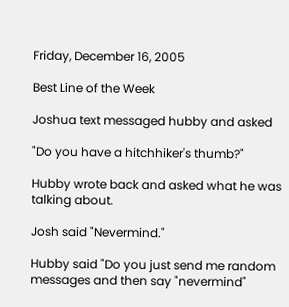Friday, December 16, 2005

Best Line of the Week

Joshua text messaged hubby and asked

"Do you have a hitchhiker's thumb?"

Hubby wrote back and asked what he was talking about.

Josh said "Nevermind."

Hubby said "Do you just send me random messages and then say "nevermind"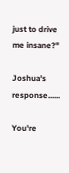just to drive me insane?"

Joshua's response......

You're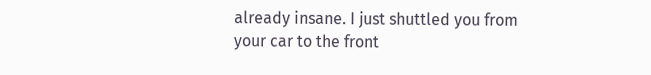already insane. I just shuttled you from your car to the front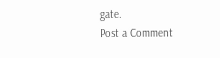gate.
Post a Comment